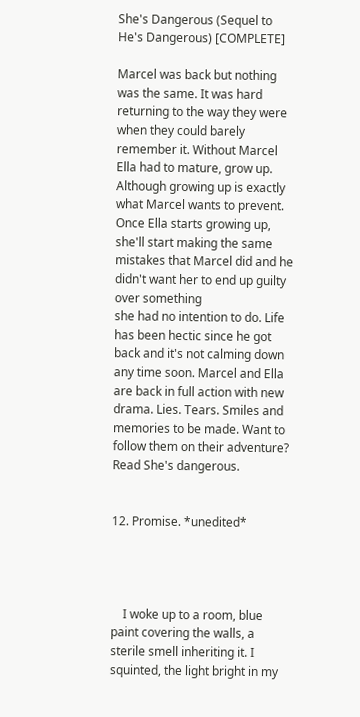She's Dangerous (Sequel to He's Dangerous) [COMPLETE]

Marcel was back but nothing was the same. It was hard returning to the way they were when they could barely remember it. Without Marcel Ella had to mature, grow up. Although growing up is exactly what Marcel wants to prevent. Once Ella starts growing up, she'll start making the same mistakes that Marcel did and he didn't want her to end up guilty over something
she had no intention to do. Life has been hectic since he got back and it's not calming down any time soon. Marcel and Ella are back in full action with new drama. Lies. Tears. Smiles and memories to be made. Want to follow them on their adventure? Read She's dangerous.


12. Promise. *unedited*




    I woke up to a room, blue paint covering the walls, a sterile smell inheriting it. I squinted, the light bright in my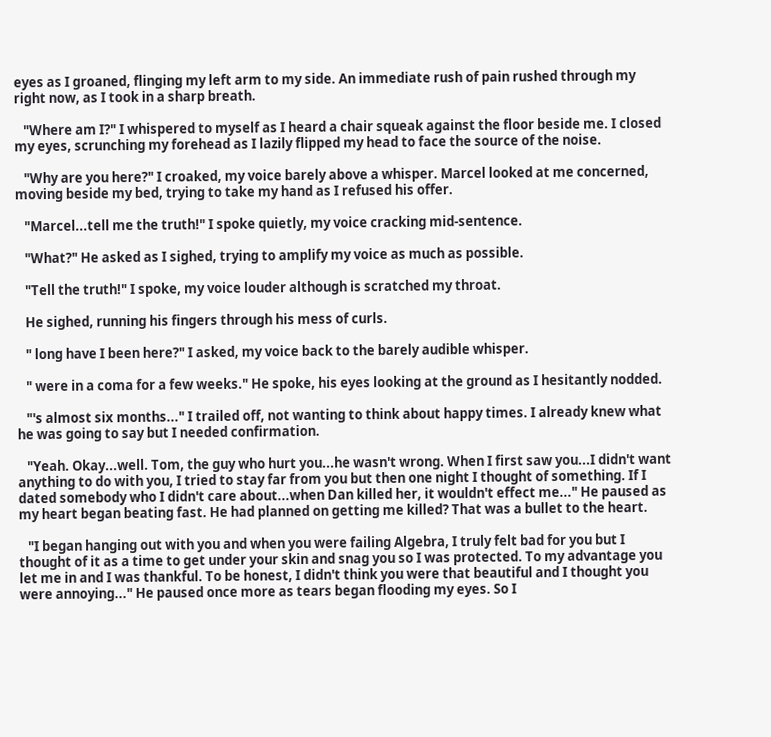eyes as I groaned, flinging my left arm to my side. An immediate rush of pain rushed through my right now, as I took in a sharp breath.

   "Where am I?" I whispered to myself as I heard a chair squeak against the floor beside me. I closed my eyes, scrunching my forehead as I lazily flipped my head to face the source of the noise.

   "Why are you here?" I croaked, my voice barely above a whisper. Marcel looked at me concerned, moving beside my bed, trying to take my hand as I refused his offer.

   "Marcel...tell me the truth!" I spoke quietly, my voice cracking mid-sentence.

   "What?" He asked as I sighed, trying to amplify my voice as much as possible.

   "Tell the truth!" I spoke, my voice louder although is scratched my throat.

   He sighed, running his fingers through his mess of curls.

   " long have I been here?" I asked, my voice back to the barely audible whisper.

   " were in a coma for a few weeks." He spoke, his eyes looking at the ground as I hesitantly nodded.

   "'s almost six months..." I trailed off, not wanting to think about happy times. I already knew what he was going to say but I needed confirmation.

   "Yeah. Okay...well. Tom, the guy who hurt you...he wasn't wrong. When I first saw you...I didn't want anything to do with you, I tried to stay far from you but then one night I thought of something. If I dated somebody who I didn't care about...when Dan killed her, it wouldn't effect me..." He paused as my heart began beating fast. He had planned on getting me killed? That was a bullet to the heart.

   "I began hanging out with you and when you were failing Algebra, I truly felt bad for you but I thought of it as a time to get under your skin and snag you so I was protected. To my advantage you let me in and I was thankful. To be honest, I didn't think you were that beautiful and I thought you were annoying..." He paused once more as tears began flooding my eyes. So I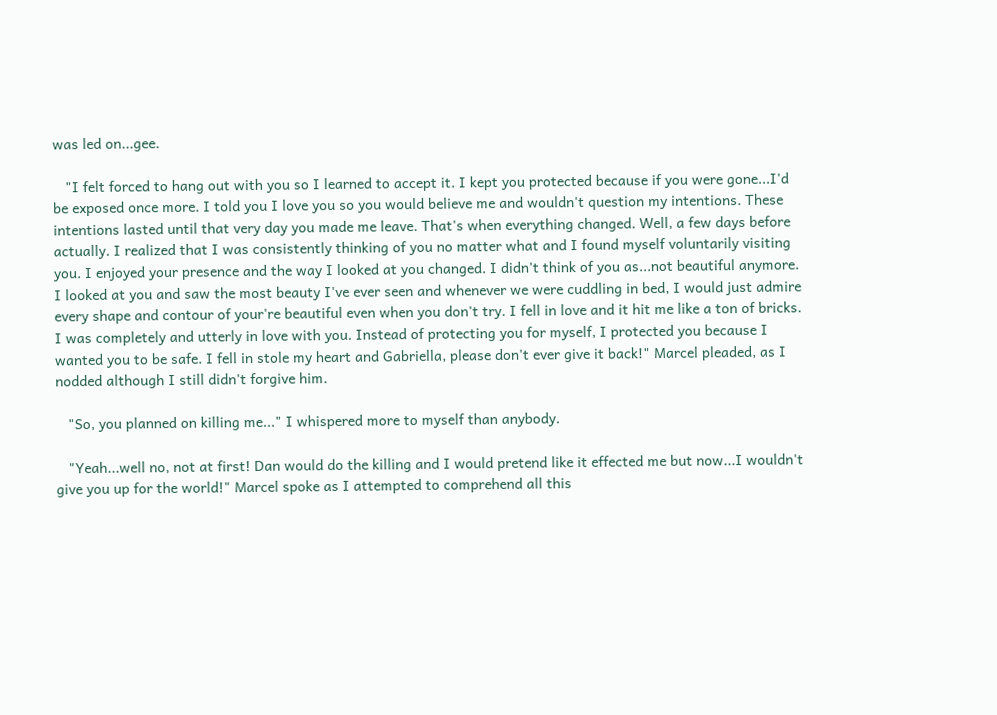was led on...gee.

   "I felt forced to hang out with you so I learned to accept it. I kept you protected because if you were gone...I'd be exposed once more. I told you I love you so you would believe me and wouldn't question my intentions. These intentions lasted until that very day you made me leave. That's when everything changed. Well, a few days before actually. I realized that I was consistently thinking of you no matter what and I found myself voluntarily visiting you. I enjoyed your presence and the way I looked at you changed. I didn't think of you as...not beautiful anymore. I looked at you and saw the most beauty I've ever seen and whenever we were cuddling in bed, I would just admire every shape and contour of your're beautiful even when you don't try. I fell in love and it hit me like a ton of bricks. I was completely and utterly in love with you. Instead of protecting you for myself, I protected you because I wanted you to be safe. I fell in stole my heart and Gabriella, please don't ever give it back!" Marcel pleaded, as I nodded although I still didn't forgive him.

   "So, you planned on killing me..." I whispered more to myself than anybody.

   "Yeah...well no, not at first! Dan would do the killing and I would pretend like it effected me but now...I wouldn't give you up for the world!" Marcel spoke as I attempted to comprehend all this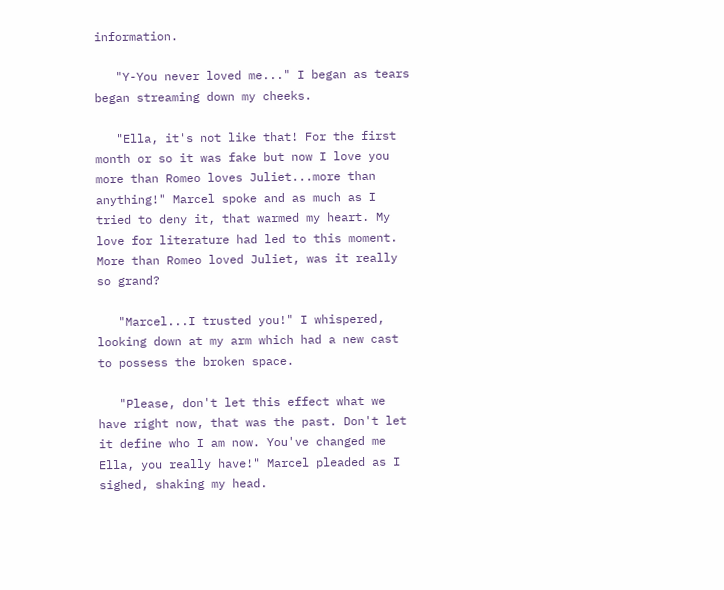information.

   "Y-You never loved me..." I began as tears began streaming down my cheeks.

   "Ella, it's not like that! For the first month or so it was fake but now I love you more than Romeo loves Juliet...more than anything!" Marcel spoke and as much as I tried to deny it, that warmed my heart. My love for literature had led to this moment. More than Romeo loved Juliet, was it really so grand?

   "Marcel...I trusted you!" I whispered, looking down at my arm which had a new cast to possess the broken space.

   "Please, don't let this effect what we have right now, that was the past. Don't let it define who I am now. You've changed me Ella, you really have!" Marcel pleaded as I sighed, shaking my head.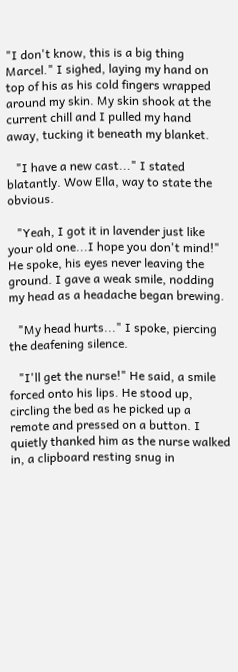"I don't know, this is a big thing Marcel." I sighed, laying my hand on top of his as his cold fingers wrapped around my skin. My skin shook at the current chill and I pulled my hand away, tucking it beneath my blanket.

   "I have a new cast..." I stated blatantly. Wow Ella, way to state the obvious.

   "Yeah, I got it in lavender just like your old one...I hope you don't mind!" He spoke, his eyes never leaving the ground. I gave a weak smile, nodding my head as a headache began brewing.

   "My head hurts..." I spoke, piercing the deafening silence.

   "I'll get the nurse!" He said, a smile forced onto his lips. He stood up, circling the bed as he picked up a remote and pressed on a button. I quietly thanked him as the nurse walked in, a clipboard resting snug in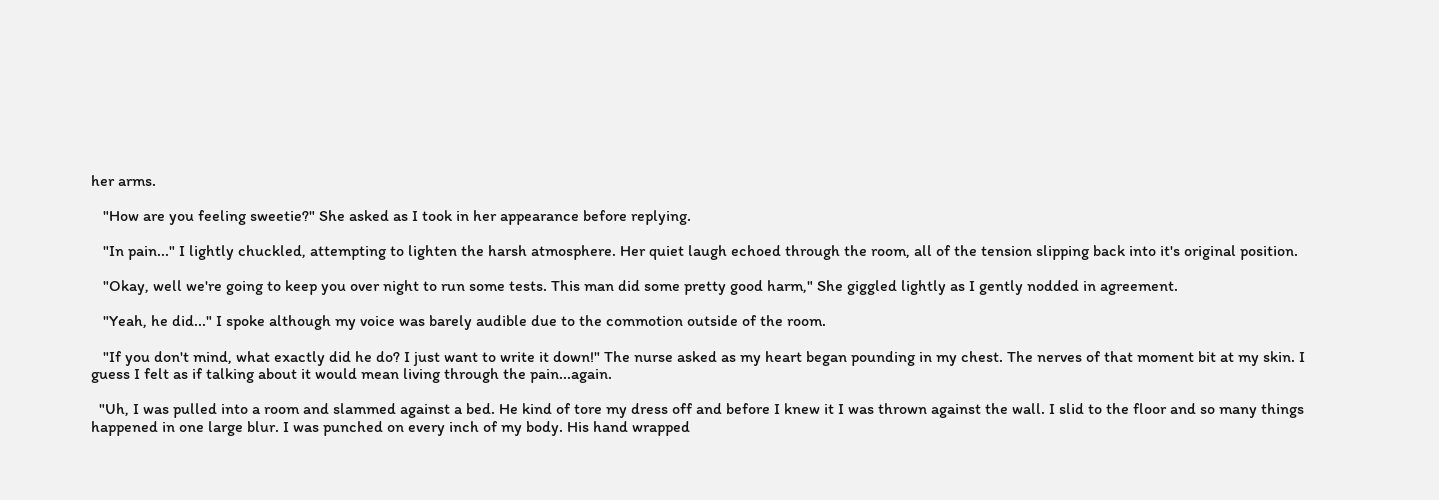her arms.

   "How are you feeling sweetie?" She asked as I took in her appearance before replying.

   "In pain..." I lightly chuckled, attempting to lighten the harsh atmosphere. Her quiet laugh echoed through the room, all of the tension slipping back into it's original position.

   "Okay, well we're going to keep you over night to run some tests. This man did some pretty good harm," She giggled lightly as I gently nodded in agreement.

   "Yeah, he did..." I spoke although my voice was barely audible due to the commotion outside of the room.

   "If you don't mind, what exactly did he do? I just want to write it down!" The nurse asked as my heart began pounding in my chest. The nerves of that moment bit at my skin. I guess I felt as if talking about it would mean living through the pain...again.

  "Uh, I was pulled into a room and slammed against a bed. He kind of tore my dress off and before I knew it I was thrown against the wall. I slid to the floor and so many things happened in one large blur. I was punched on every inch of my body. His hand wrapped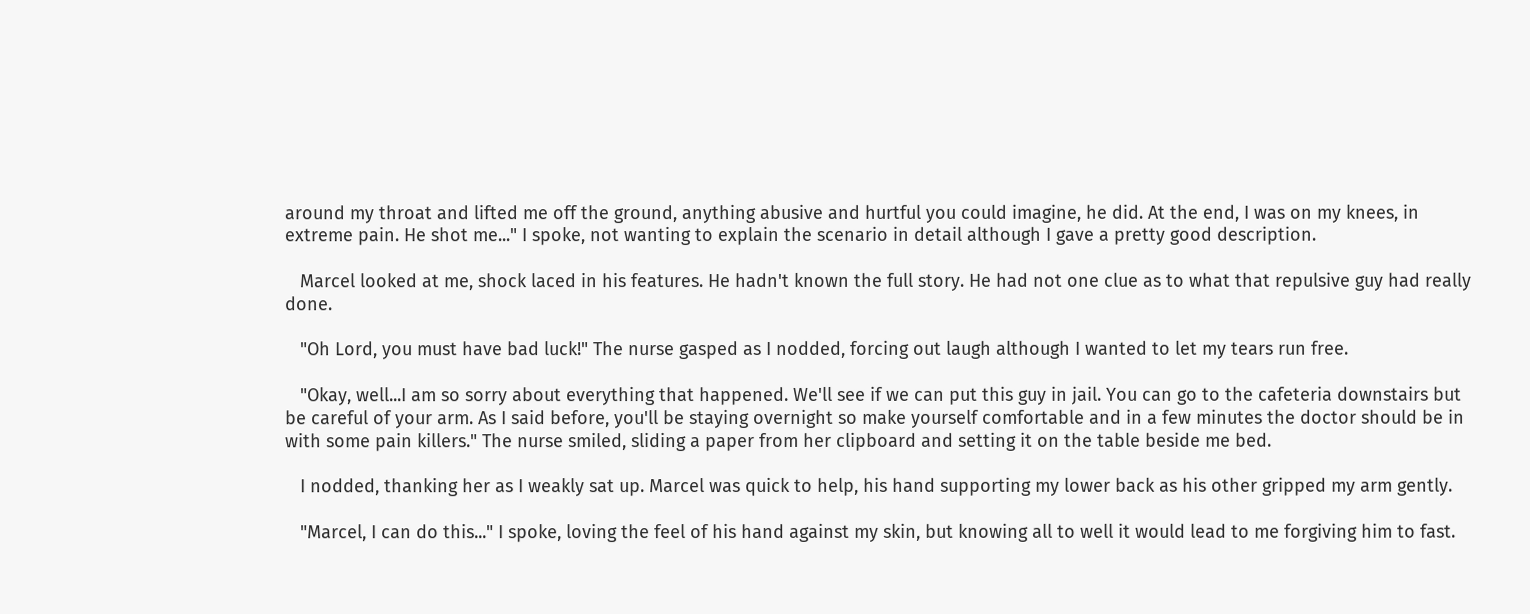around my throat and lifted me off the ground, anything abusive and hurtful you could imagine, he did. At the end, I was on my knees, in extreme pain. He shot me..." I spoke, not wanting to explain the scenario in detail although I gave a pretty good description.

   Marcel looked at me, shock laced in his features. He hadn't known the full story. He had not one clue as to what that repulsive guy had really done.

   "Oh Lord, you must have bad luck!" The nurse gasped as I nodded, forcing out laugh although I wanted to let my tears run free.

   "Okay, well...I am so sorry about everything that happened. We'll see if we can put this guy in jail. You can go to the cafeteria downstairs but be careful of your arm. As I said before, you'll be staying overnight so make yourself comfortable and in a few minutes the doctor should be in with some pain killers." The nurse smiled, sliding a paper from her clipboard and setting it on the table beside me bed.

   I nodded, thanking her as I weakly sat up. Marcel was quick to help, his hand supporting my lower back as his other gripped my arm gently.

   "Marcel, I can do this..." I spoke, loving the feel of his hand against my skin, but knowing all to well it would lead to me forgiving him to fast.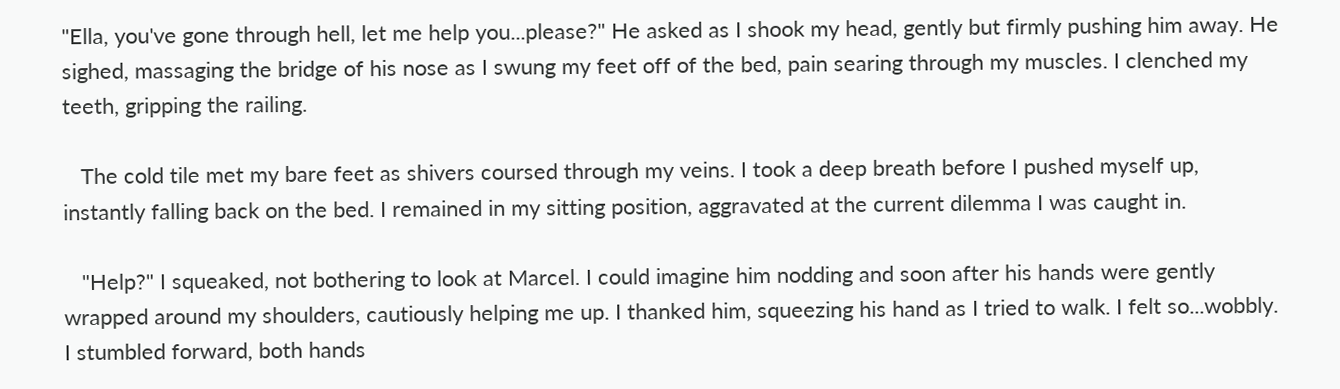"Ella, you've gone through hell, let me help you...please?" He asked as I shook my head, gently but firmly pushing him away. He sighed, massaging the bridge of his nose as I swung my feet off of the bed, pain searing through my muscles. I clenched my teeth, gripping the railing.

   The cold tile met my bare feet as shivers coursed through my veins. I took a deep breath before I pushed myself up, instantly falling back on the bed. I remained in my sitting position, aggravated at the current dilemma I was caught in.

   "Help?" I squeaked, not bothering to look at Marcel. I could imagine him nodding and soon after his hands were gently wrapped around my shoulders, cautiously helping me up. I thanked him, squeezing his hand as I tried to walk. I felt so...wobbly. I stumbled forward, both hands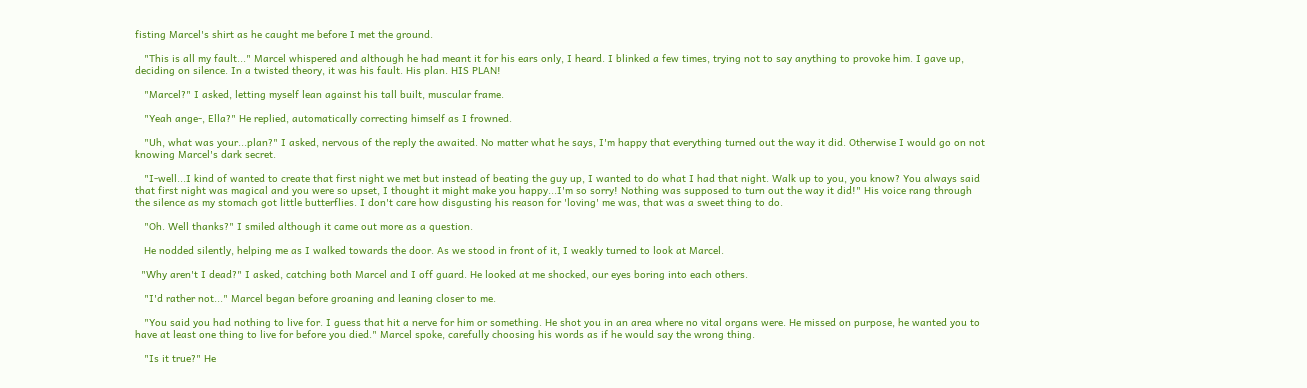fisting Marcel's shirt as he caught me before I met the ground.

   "This is all my fault..." Marcel whispered and although he had meant it for his ears only, I heard. I blinked a few times, trying not to say anything to provoke him. I gave up, deciding on silence. In a twisted theory, it was his fault. His plan. HIS PLAN!

   "Marcel?" I asked, letting myself lean against his tall built, muscular frame.

   "Yeah ange-, Ella?" He replied, automatically correcting himself as I frowned.

   "Uh, what was your...plan?" I asked, nervous of the reply the awaited. No matter what he says, I'm happy that everything turned out the way it did. Otherwise I would go on not knowing Marcel's dark secret.

   "I-well...I kind of wanted to create that first night we met but instead of beating the guy up, I wanted to do what I had that night. Walk up to you, you know? You always said that first night was magical and you were so upset, I thought it might make you happy...I'm so sorry! Nothing was supposed to turn out the way it did!" His voice rang through the silence as my stomach got little butterflies. I don't care how disgusting his reason for 'loving' me was, that was a sweet thing to do.

   "Oh. Well thanks?" I smiled although it came out more as a question.

   He nodded silently, helping me as I walked towards the door. As we stood in front of it, I weakly turned to look at Marcel.

  "Why aren't I dead?" I asked, catching both Marcel and I off guard. He looked at me shocked, our eyes boring into each others.

   "I'd rather not..." Marcel began before groaning and leaning closer to me.

   "You said you had nothing to live for. I guess that hit a nerve for him or something. He shot you in an area where no vital organs were. He missed on purpose, he wanted you to have at least one thing to live for before you died." Marcel spoke, carefully choosing his words as if he would say the wrong thing.

   "Is it true?" He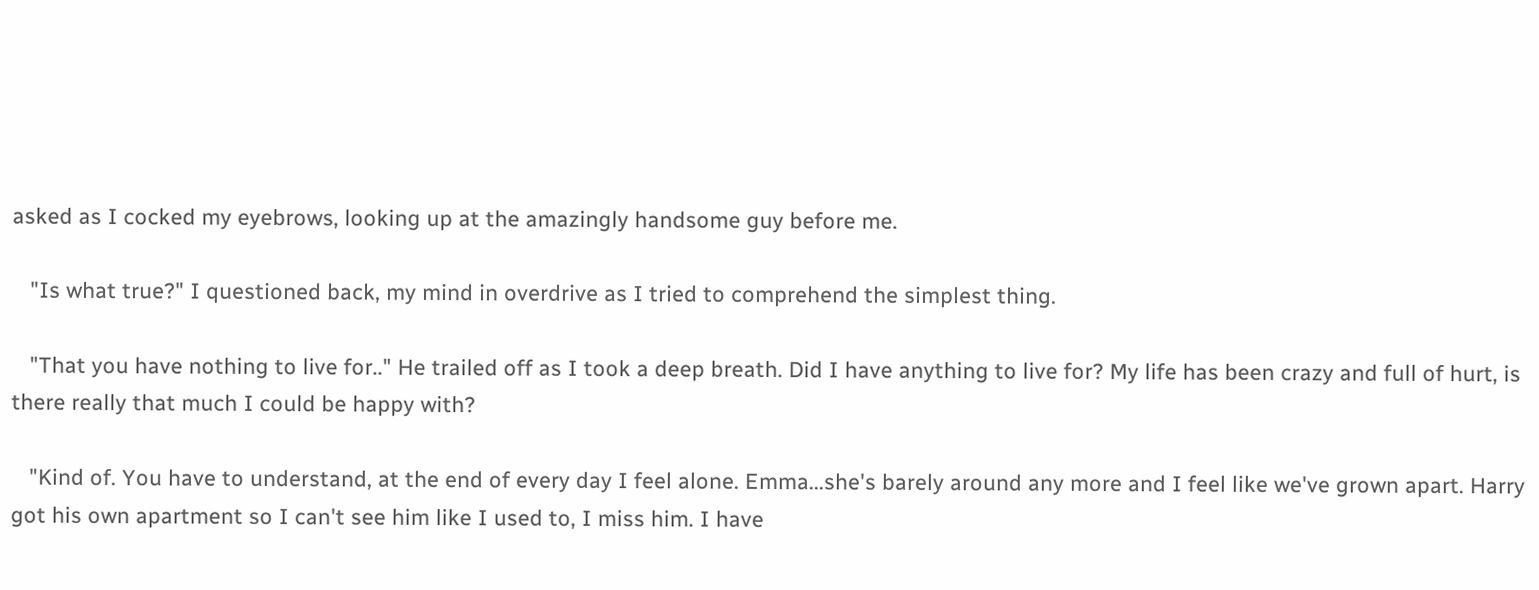asked as I cocked my eyebrows, looking up at the amazingly handsome guy before me.

   "Is what true?" I questioned back, my mind in overdrive as I tried to comprehend the simplest thing.

   "That you have nothing to live for.." He trailed off as I took a deep breath. Did I have anything to live for? My life has been crazy and full of hurt, is there really that much I could be happy with?

   "Kind of. You have to understand, at the end of every day I feel alone. Emma...she's barely around any more and I feel like we've grown apart. Harry got his own apartment so I can't see him like I used to, I miss him. I have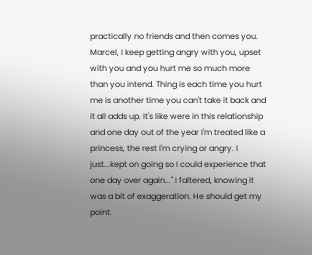practically no friends and then comes you. Marcel, I keep getting angry with you, upset with you and you hurt me so much more than you intend. Thing is each time you hurt me is another time you can't take it back and it all adds up. It's like were in this relationship and one day out of the year I'm treated like a princess, the rest I'm crying or angry. I just...kept on going so I could experience that one day over again..." I faltered, knowing it was a bit of exaggeration. He should get my point.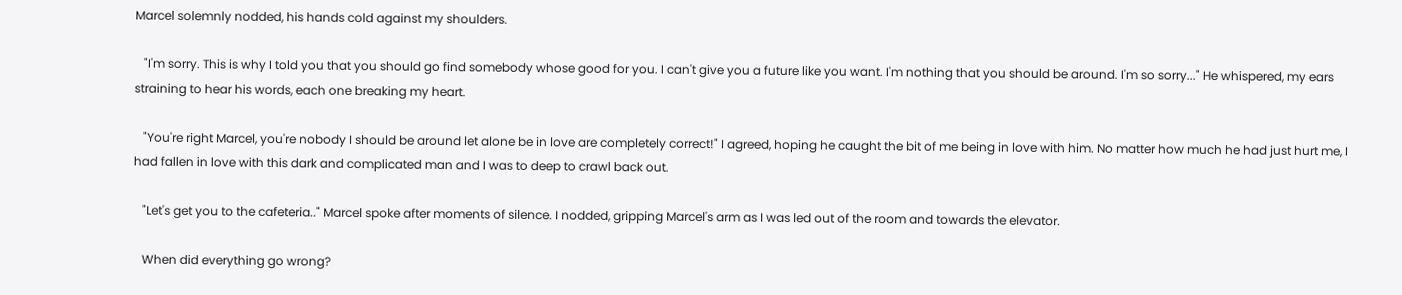Marcel solemnly nodded, his hands cold against my shoulders.

   "I'm sorry. This is why I told you that you should go find somebody whose good for you. I can't give you a future like you want. I'm nothing that you should be around. I'm so sorry..." He whispered, my ears straining to hear his words, each one breaking my heart.

   "You're right Marcel, you're nobody I should be around let alone be in love are completely correct!" I agreed, hoping he caught the bit of me being in love with him. No matter how much he had just hurt me, I had fallen in love with this dark and complicated man and I was to deep to crawl back out.

   "Let's get you to the cafeteria.." Marcel spoke after moments of silence. I nodded, gripping Marcel's arm as I was led out of the room and towards the elevator.

   When did everything go wrong?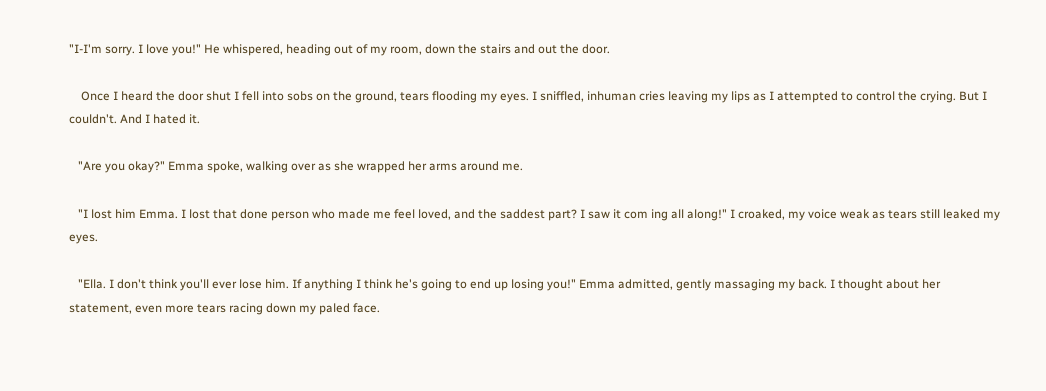"I-I'm sorry. I love you!" He whispered, heading out of my room, down the stairs and out the door.

    Once I heard the door shut I fell into sobs on the ground, tears flooding my eyes. I sniffled, inhuman cries leaving my lips as I attempted to control the crying. But I couldn't. And I hated it.

   "Are you okay?" Emma spoke, walking over as she wrapped her arms around me.

   "I lost him Emma. I lost that done person who made me feel loved, and the saddest part? I saw it com ing all along!" I croaked, my voice weak as tears still leaked my eyes.

   "Ella. I don't think you'll ever lose him. If anything I think he's going to end up losing you!" Emma admitted, gently massaging my back. I thought about her statement, even more tears racing down my paled face.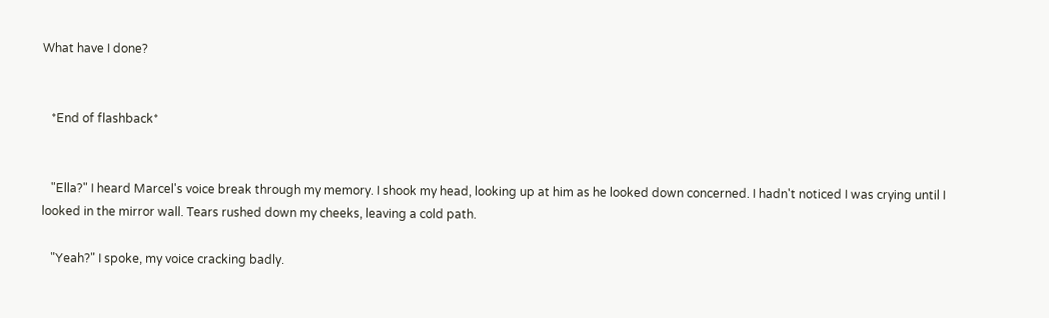What have I done?


   *End of flashback*


   "Ella?" I heard Marcel's voice break through my memory. I shook my head, looking up at him as he looked down concerned. I hadn't noticed I was crying until I looked in the mirror wall. Tears rushed down my cheeks, leaving a cold path.

   "Yeah?" I spoke, my voice cracking badly.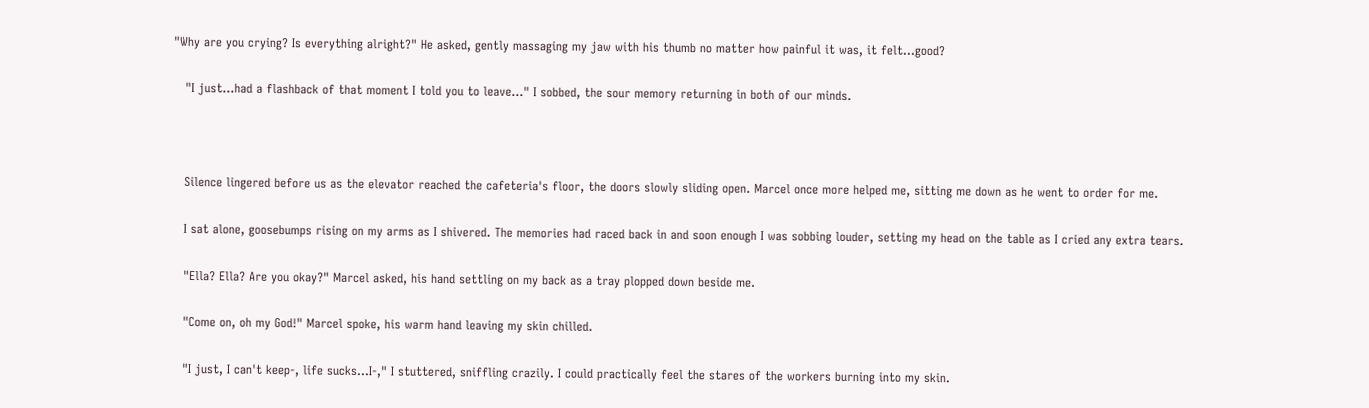"Why are you crying? Is everything alright?" He asked, gently massaging my jaw with his thumb no matter how painful it was, it felt...good?

   "I just...had a flashback of that moment I told you to leave..." I sobbed, the sour memory returning in both of our minds.



   Silence lingered before us as the elevator reached the cafeteria's floor, the doors slowly sliding open. Marcel once more helped me, sitting me down as he went to order for me.

   I sat alone, goosebumps rising on my arms as I shivered. The memories had raced back in and soon enough I was sobbing louder, setting my head on the table as I cried any extra tears.

   "Ella? Ella? Are you okay?" Marcel asked, his hand settling on my back as a tray plopped down beside me.

   "Come on, oh my God!" Marcel spoke, his warm hand leaving my skin chilled.

   "I just, I can't keep-, life sucks...I-," I stuttered, sniffling crazily. I could practically feel the stares of the workers burning into my skin.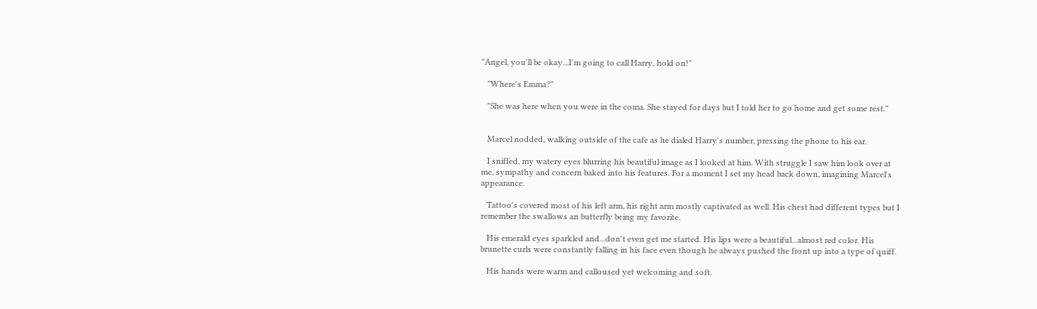"Angel, you'll be okay...I'm going to call Harry, hold on!"

   "Where's Emma?"

   "She was here when you were in the coma. She stayed for days but I told her to go home and get some rest."


   Marcel nodded, walking outside of the cafe as he dialed Harry's number, pressing the phone to his ear.

   I sniffed, my watery eyes blurring his beautiful image as I looked at him. With struggle I saw him look over at me, sympathy and concern baked into his features. For a moment I set my head back down, imagining Marcel's appearance.

   Tattoo's covered most of his left arm, his right arm mostly captivated as well. His chest had different types but I remember the swallows an butterfly being my favorite.

   His emerald eyes sparkled and...don't even get me started. His lips were a beautiful...almost red color. His brunette curls were constantly falling in his face even though he always pushed the front up into a type of quiff.

   His hands were warm and calloused yet welcoming and soft.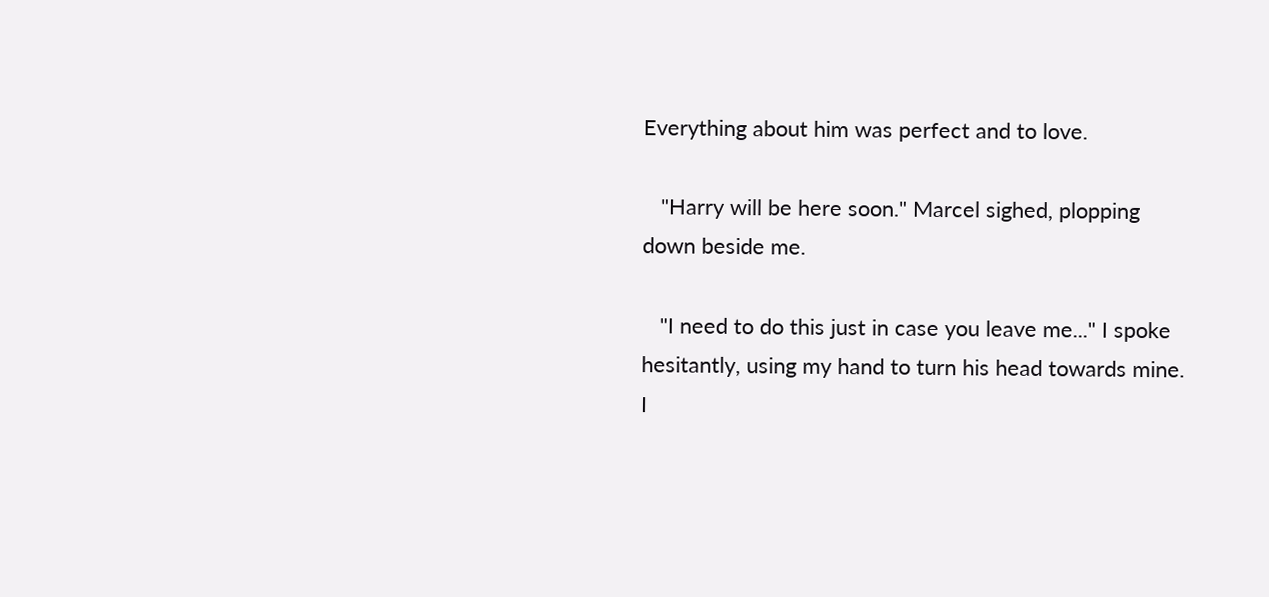Everything about him was perfect and to love.

   "Harry will be here soon." Marcel sighed, plopping down beside me.

   "I need to do this just in case you leave me..." I spoke hesitantly, using my hand to turn his head towards mine. I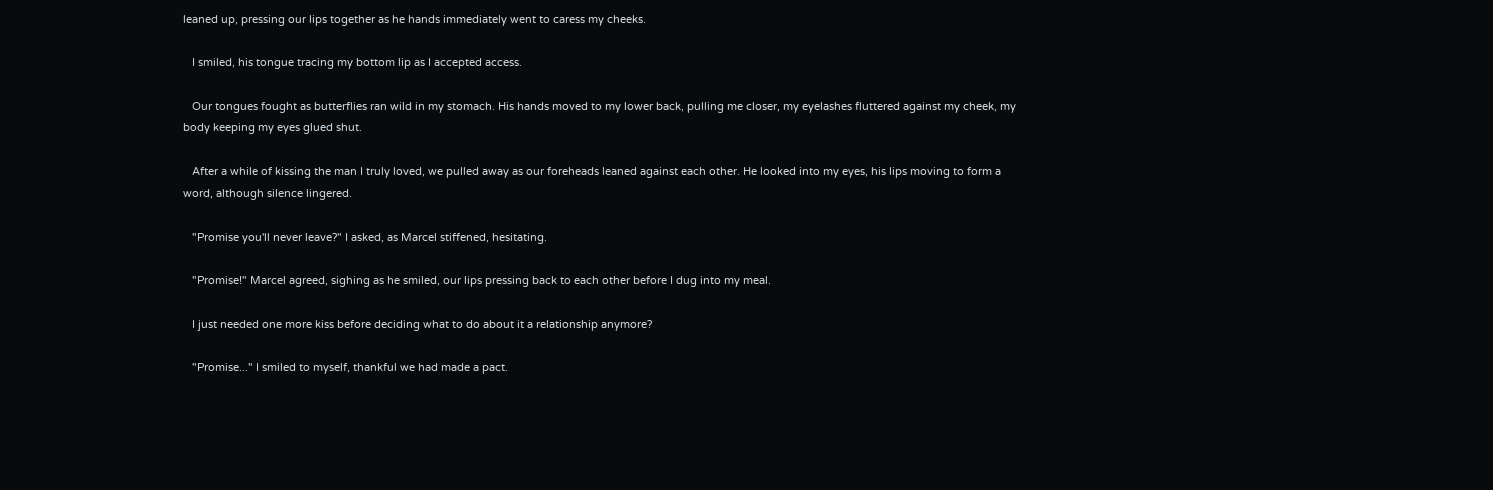leaned up, pressing our lips together as he hands immediately went to caress my cheeks.

   I smiled, his tongue tracing my bottom lip as I accepted access.

   Our tongues fought as butterflies ran wild in my stomach. His hands moved to my lower back, pulling me closer, my eyelashes fluttered against my cheek, my body keeping my eyes glued shut.

   After a while of kissing the man I truly loved, we pulled away as our foreheads leaned against each other. He looked into my eyes, his lips moving to form a word, although silence lingered.

   "Promise you'll never leave?" I asked, as Marcel stiffened, hesitating.

   "Promise!" Marcel agreed, sighing as he smiled, our lips pressing back to each other before I dug into my meal.

   I just needed one more kiss before deciding what to do about it a relationship anymore?

   "Promise..." I smiled to myself, thankful we had made a pact.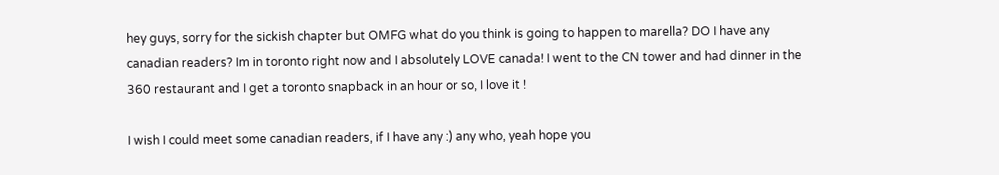hey guys, sorry for the sickish chapter but OMFG what do you think is going to happen to marella? DO I have any canadian readers? Im in toronto right now and I absolutely LOVE canada! I went to the CN tower and had dinner in the 360 restaurant and I get a toronto snapback in an hour or so, I love it !

I wish I could meet some canadian readers, if I have any :) any who, yeah hope you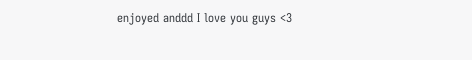enjoyed anddd I love you guys <3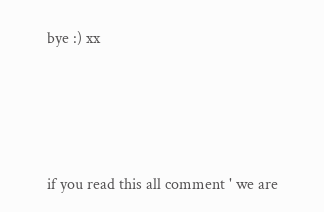bye :) xx




if you read this all comment ' we are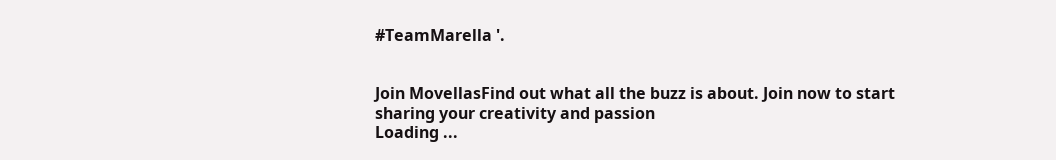#TeamMarella '.


Join MovellasFind out what all the buzz is about. Join now to start sharing your creativity and passion
Loading ...